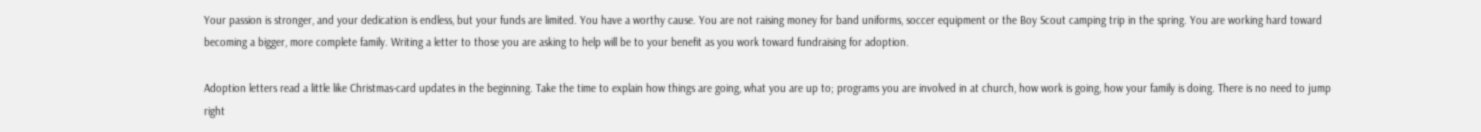Your passion is stronger, and your dedication is endless, but your funds are limited. You have a worthy cause. You are not raising money for band uniforms, soccer equipment or the Boy Scout camping trip in the spring. You are working hard toward becoming a bigger, more complete family. Writing a letter to those you are asking to help will be to your benefit as you work toward fundraising for adoption.

Adoption letters read a little like Christmas-card updates in the beginning. Take the time to explain how things are going, what you are up to; programs you are involved in at church, how work is going, how your family is doing. There is no need to jump right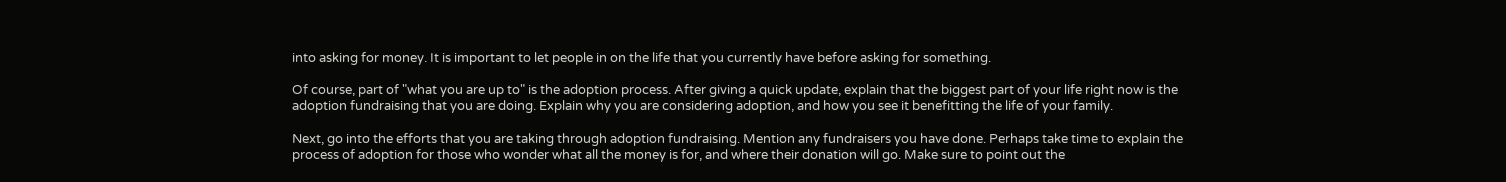into asking for money. It is important to let people in on the life that you currently have before asking for something.

Of course, part of "what you are up to" is the adoption process. After giving a quick update, explain that the biggest part of your life right now is the adoption fundraising that you are doing. Explain why you are considering adoption, and how you see it benefitting the life of your family.

Next, go into the efforts that you are taking through adoption fundraising. Mention any fundraisers you have done. Perhaps take time to explain the process of adoption for those who wonder what all the money is for, and where their donation will go. Make sure to point out the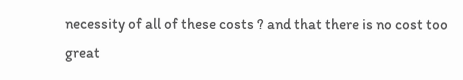necessity of all of these costs ? and that there is no cost too great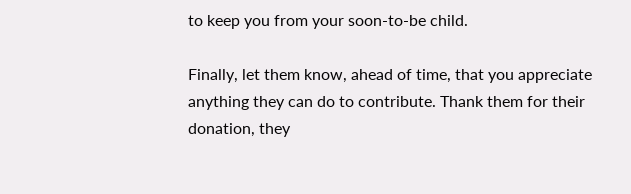to keep you from your soon-to-be child.

Finally, let them know, ahead of time, that you appreciate anything they can do to contribute. Thank them for their donation, they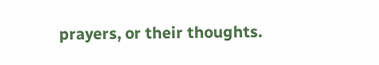prayers, or their thoughts.